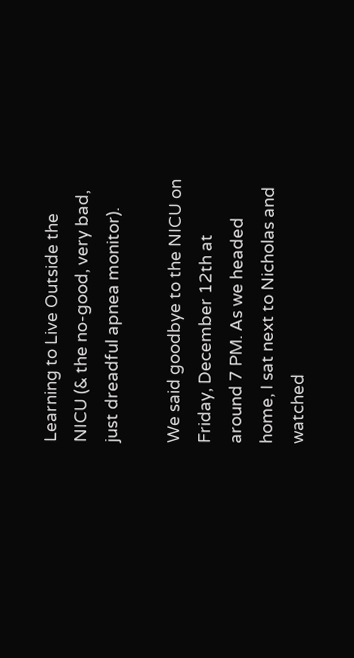Learning to Live Outside the NICU (& the no-good, very bad, just dreadful apnea monitor).

We said goodbye to the NICU on Friday, December 12th at around 7 PM. As we headed home, I sat next to Nicholas and watched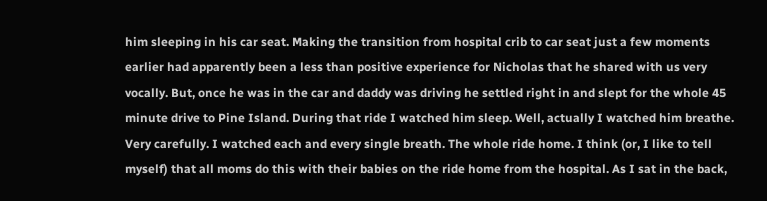him sleeping in his car seat. Making the transition from hospital crib to car seat just a few moments earlier had apparently been a less than positive experience for Nicholas that he shared with us very vocally. But, once he was in the car and daddy was driving he settled right in and slept for the whole 45 minute drive to Pine Island. During that ride I watched him sleep. Well, actually I watched him breathe. Very carefully. I watched each and every single breath. The whole ride home. I think (or, I like to tell myself) that all moms do this with their babies on the ride home from the hospital. As I sat in the back,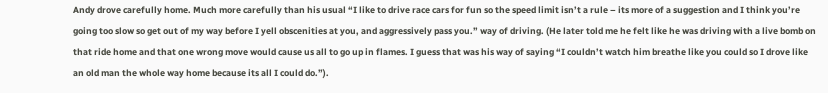Andy drove carefully home. Much more carefully than his usual “I like to drive race cars for fun so the speed limit isn’t a rule – its more of a suggestion and I think you’re going too slow so get out of my way before I yell obscenities at you, and aggressively pass you.” way of driving. (He later told me he felt like he was driving with a live bomb on that ride home and that one wrong move would cause us all to go up in flames. I guess that was his way of saying “I couldn’t watch him breathe like you could so I drove like an old man the whole way home because its all I could do.”).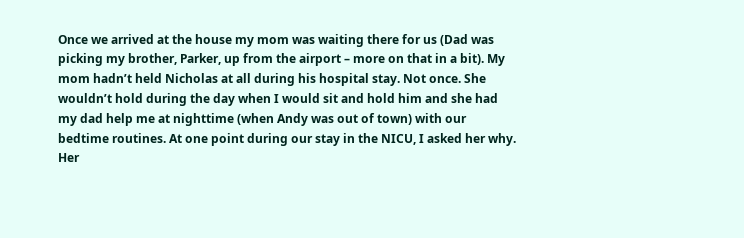Once we arrived at the house my mom was waiting there for us (Dad was picking my brother, Parker, up from the airport – more on that in a bit). My mom hadn’t held Nicholas at all during his hospital stay. Not once. She wouldn’t hold during the day when I would sit and hold him and she had my dad help me at nighttime (when Andy was out of town) with our bedtime routines. At one point during our stay in the NICU, I asked her why. Her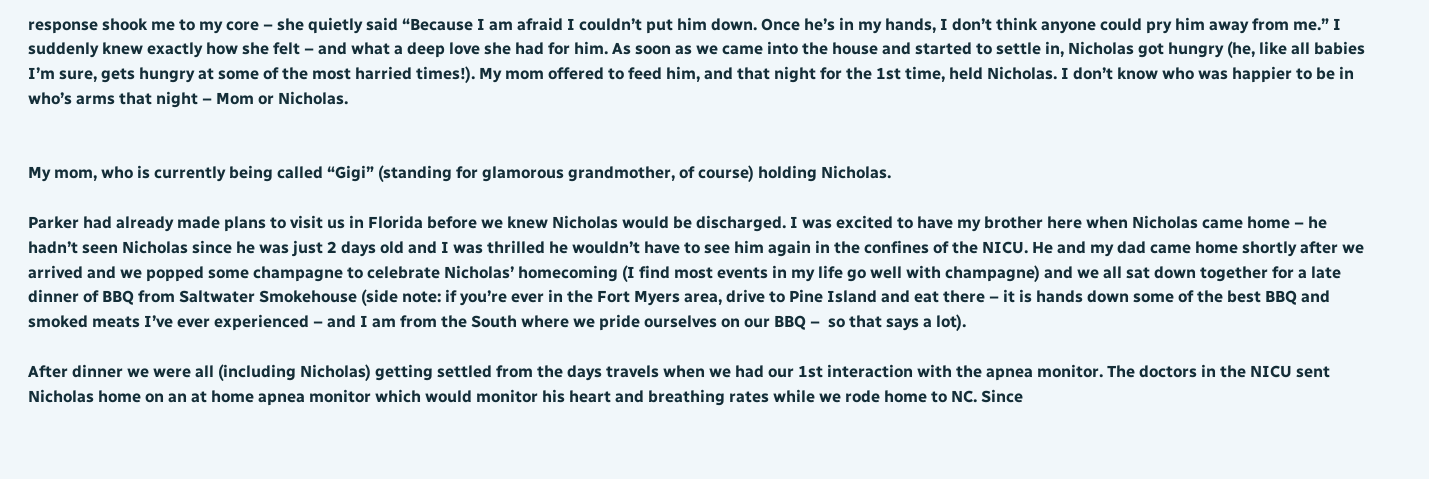response shook me to my core – she quietly said “Because I am afraid I couldn’t put him down. Once he’s in my hands, I don’t think anyone could pry him away from me.” I suddenly knew exactly how she felt – and what a deep love she had for him. As soon as we came into the house and started to settle in, Nicholas got hungry (he, like all babies I’m sure, gets hungry at some of the most harried times!). My mom offered to feed him, and that night for the 1st time, held Nicholas. I don’t know who was happier to be in who’s arms that night – Mom or Nicholas.


My mom, who is currently being called “Gigi” (standing for glamorous grandmother, of course) holding Nicholas.

Parker had already made plans to visit us in Florida before we knew Nicholas would be discharged. I was excited to have my brother here when Nicholas came home – he hadn’t seen Nicholas since he was just 2 days old and I was thrilled he wouldn’t have to see him again in the confines of the NICU. He and my dad came home shortly after we arrived and we popped some champagne to celebrate Nicholas’ homecoming (I find most events in my life go well with champagne) and we all sat down together for a late dinner of BBQ from Saltwater Smokehouse (side note: if you’re ever in the Fort Myers area, drive to Pine Island and eat there – it is hands down some of the best BBQ and smoked meats I’ve ever experienced – and I am from the South where we pride ourselves on our BBQ –  so that says a lot).

After dinner we were all (including Nicholas) getting settled from the days travels when we had our 1st interaction with the apnea monitor. The doctors in the NICU sent Nicholas home on an at home apnea monitor which would monitor his heart and breathing rates while we rode home to NC. Since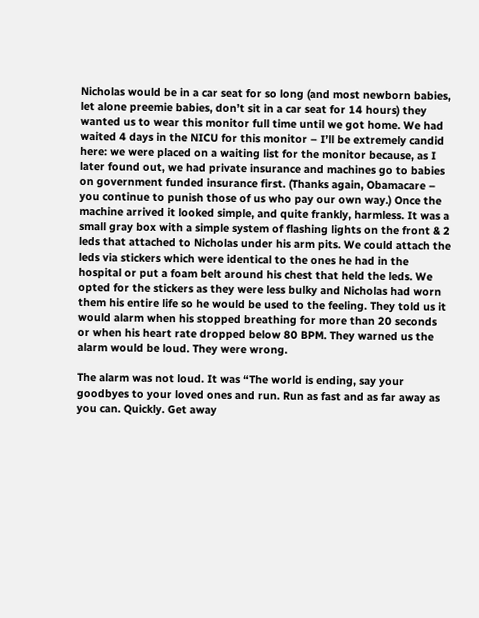Nicholas would be in a car seat for so long (and most newborn babies, let alone preemie babies, don’t sit in a car seat for 14 hours) they wanted us to wear this monitor full time until we got home. We had waited 4 days in the NICU for this monitor – I’ll be extremely candid here: we were placed on a waiting list for the monitor because, as I later found out, we had private insurance and machines go to babies on government funded insurance first. (Thanks again, Obamacare – you continue to punish those of us who pay our own way.) Once the machine arrived it looked simple, and quite frankly, harmless. It was a small gray box with a simple system of flashing lights on the front & 2 leds that attached to Nicholas under his arm pits. We could attach the leds via stickers which were identical to the ones he had in the hospital or put a foam belt around his chest that held the leds. We opted for the stickers as they were less bulky and Nicholas had worn them his entire life so he would be used to the feeling. They told us it would alarm when his stopped breathing for more than 20 seconds or when his heart rate dropped below 80 BPM. They warned us the alarm would be loud. They were wrong.

The alarm was not loud. It was “The world is ending, say your goodbyes to your loved ones and run. Run as fast and as far away as you can. Quickly. Get away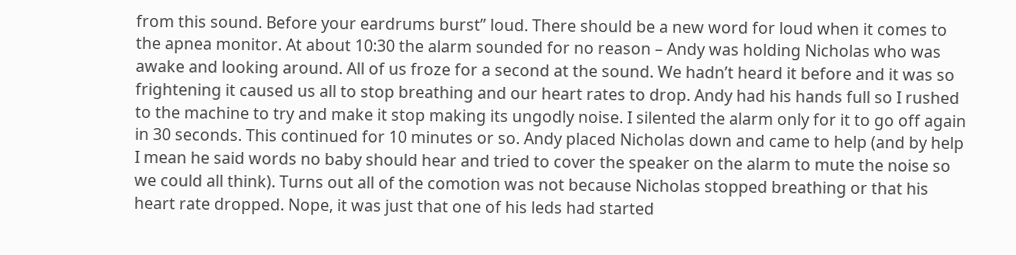from this sound. Before your eardrums burst” loud. There should be a new word for loud when it comes to the apnea monitor. At about 10:30 the alarm sounded for no reason – Andy was holding Nicholas who was awake and looking around. All of us froze for a second at the sound. We hadn’t heard it before and it was so frightening it caused us all to stop breathing and our heart rates to drop. Andy had his hands full so I rushed to the machine to try and make it stop making its ungodly noise. I silented the alarm only for it to go off again in 30 seconds. This continued for 10 minutes or so. Andy placed Nicholas down and came to help (and by help I mean he said words no baby should hear and tried to cover the speaker on the alarm to mute the noise so we could all think). Turns out all of the comotion was not because Nicholas stopped breathing or that his heart rate dropped. Nope, it was just that one of his leds had started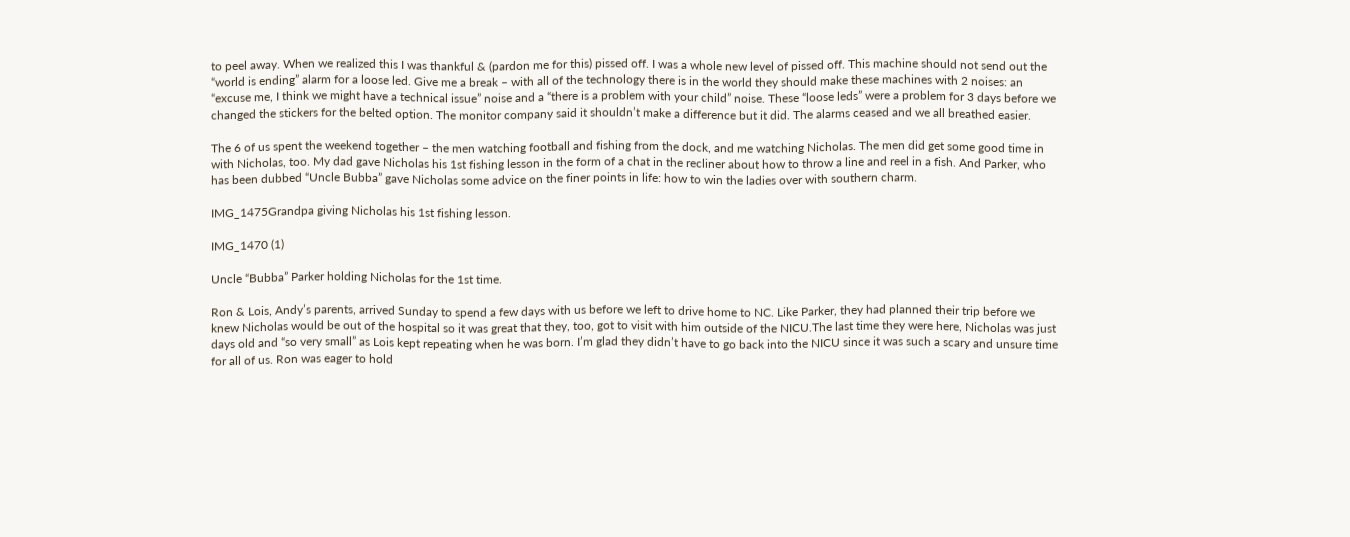to peel away. When we realized this I was thankful & (pardon me for this) pissed off. I was a whole new level of pissed off. This machine should not send out the “world is ending” alarm for a loose led. Give me a break – with all of the technology there is in the world they should make these machines with 2 noises: an “excuse me, I think we might have a technical issue” noise and a “there is a problem with your child” noise. These “loose leds” were a problem for 3 days before we changed the stickers for the belted option. The monitor company said it shouldn’t make a difference but it did. The alarms ceased and we all breathed easier.

The 6 of us spent the weekend together – the men watching football and fishing from the dock, and me watching Nicholas. The men did get some good time in with Nicholas, too. My dad gave Nicholas his 1st fishing lesson in the form of a chat in the recliner about how to throw a line and reel in a fish. And Parker, who has been dubbed “Uncle Bubba” gave Nicholas some advice on the finer points in life: how to win the ladies over with southern charm.

IMG_1475Grandpa giving Nicholas his 1st fishing lesson.

IMG_1470 (1)

Uncle “Bubba” Parker holding Nicholas for the 1st time.

Ron & Lois, Andy’s parents, arrived Sunday to spend a few days with us before we left to drive home to NC. Like Parker, they had planned their trip before we knew Nicholas would be out of the hospital so it was great that they, too, got to visit with him outside of the NICU.The last time they were here, Nicholas was just days old and “so very small” as Lois kept repeating when he was born. I’m glad they didn’t have to go back into the NICU since it was such a scary and unsure time for all of us. Ron was eager to hold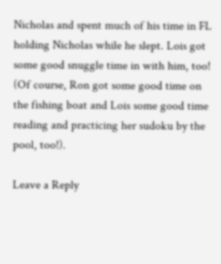Nicholas and spent much of his time in FL holding Nicholas while he slept. Lois got some good snuggle time in with him, too! (Of course, Ron got some good time on the fishing boat and Lois some good time reading and practicing her sudoku by the pool, too!).

Leave a Reply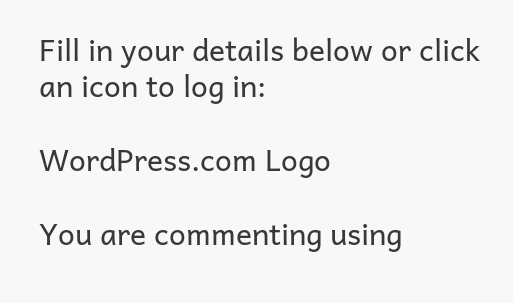Fill in your details below or click an icon to log in:

WordPress.com Logo

You are commenting using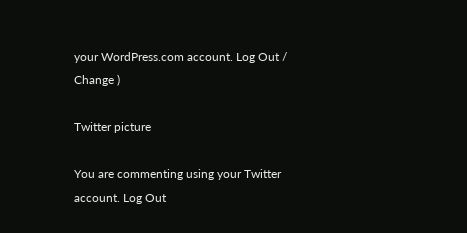your WordPress.com account. Log Out /  Change )

Twitter picture

You are commenting using your Twitter account. Log Out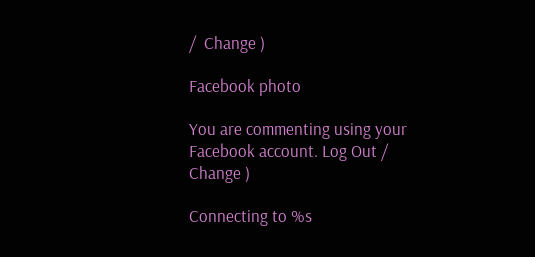/  Change )

Facebook photo

You are commenting using your Facebook account. Log Out /  Change )

Connecting to %s